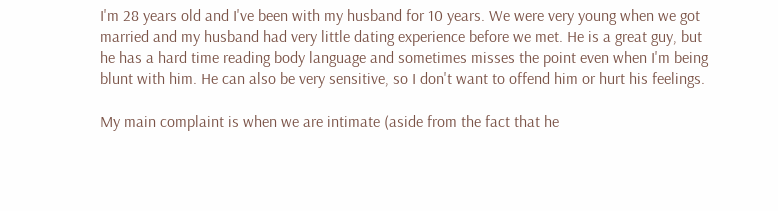I'm 28 years old and I've been with my husband for 10 years. We were very young when we got married and my husband had very little dating experience before we met. He is a great guy, but he has a hard time reading body language and sometimes misses the point even when I'm being blunt with him. He can also be very sensitive, so I don't want to offend him or hurt his feelings.

My main complaint is when we are intimate (aside from the fact that he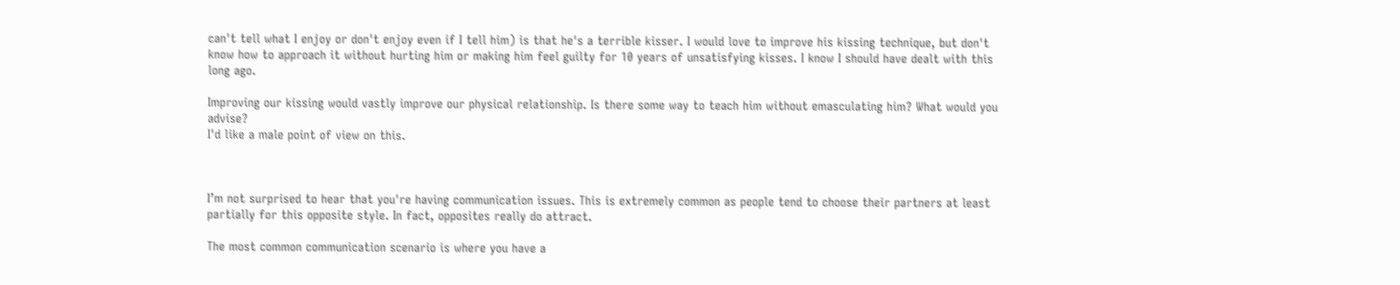can't tell what I enjoy or don't enjoy even if I tell him) is that he's a terrible kisser. I would love to improve his kissing technique, but don't know how to approach it without hurting him or making him feel guilty for 10 years of unsatisfying kisses. I know I should have dealt with this long ago.

Improving our kissing would vastly improve our physical relationship. Is there some way to teach him without emasculating him? What would you advise?
I'd like a male point of view on this.



I’m not surprised to hear that you're having communication issues. This is extremely common as people tend to choose their partners at least partially for this opposite style. In fact, opposites really do attract.

The most common communication scenario is where you have a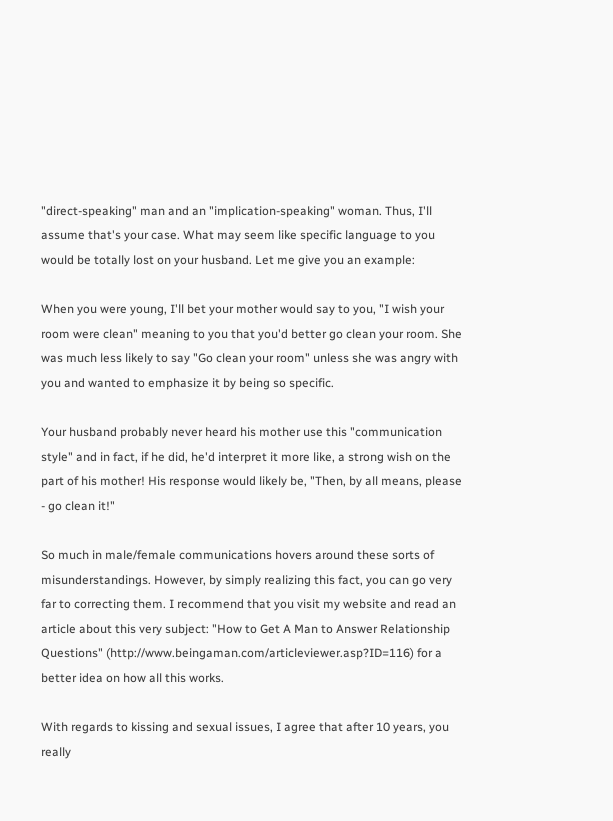"direct-speaking" man and an "implication-speaking" woman. Thus, I'll assume that's your case. What may seem like specific language to you would be totally lost on your husband. Let me give you an example:

When you were young, I'll bet your mother would say to you, "I wish your room were clean" meaning to you that you'd better go clean your room. She was much less likely to say "Go clean your room" unless she was angry with you and wanted to emphasize it by being so specific.

Your husband probably never heard his mother use this "communication style" and in fact, if he did, he'd interpret it more like, a strong wish on the part of his mother! His response would likely be, "Then, by all means, please - go clean it!"

So much in male/female communications hovers around these sorts of misunderstandings. However, by simply realizing this fact, you can go very far to correcting them. I recommend that you visit my website and read an article about this very subject: "How to Get A Man to Answer Relationship Questions" (http://www.beingaman.com/articleviewer.asp?ID=116) for a better idea on how all this works.

With regards to kissing and sexual issues, I agree that after 10 years, you really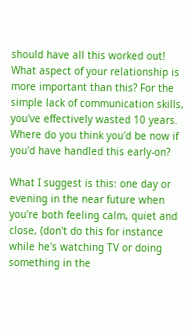should have all this worked out! What aspect of your relationship is more important than this? For the simple lack of communication skills, you've effectively wasted 10 years. Where do you think you'd be now if you'd have handled this early-on?

What I suggest is this: one day or evening in the near future when you're both feeling calm, quiet and close, (don't do this for instance while he's watching TV or doing something in the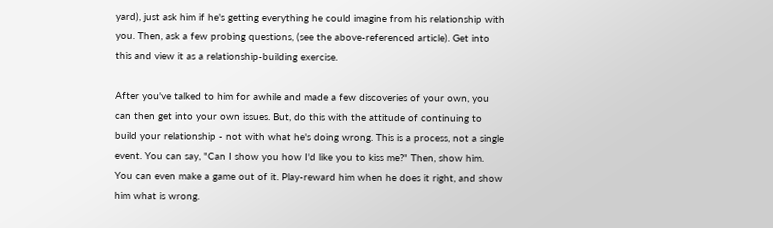yard), just ask him if he's getting everything he could imagine from his relationship with you. Then, ask a few probing questions, (see the above-referenced article). Get into this and view it as a relationship-building exercise.

After you've talked to him for awhile and made a few discoveries of your own, you can then get into your own issues. But, do this with the attitude of continuing to build your relationship - not with what he's doing wrong. This is a process, not a single event. You can say, "Can I show you how I'd like you to kiss me?" Then, show him. You can even make a game out of it. Play-reward him when he does it right, and show him what is wrong.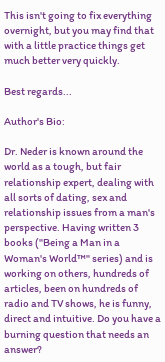This isn't going to fix everything overnight, but you may find that with a little practice things get much better very quickly.

Best regards...

Author's Bio:

Dr. Neder is known around the world as a tough, but fair relationship expert, dealing with all sorts of dating, sex and relationship issues from a man's perspective. Having written 3 books ("Being a Man in a Woman's World™" series) and is working on others, hundreds of articles, been on hundreds of radio and TV shows, he is funny, direct and intuitive. Do you have a burning question that needs an answer?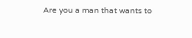Are you a man that wants to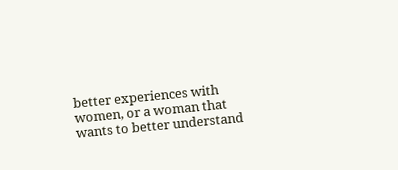better experiences with women, or a woman that wants to better understand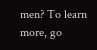men? To learn more, go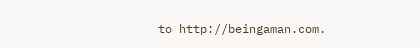to http://beingaman.com.